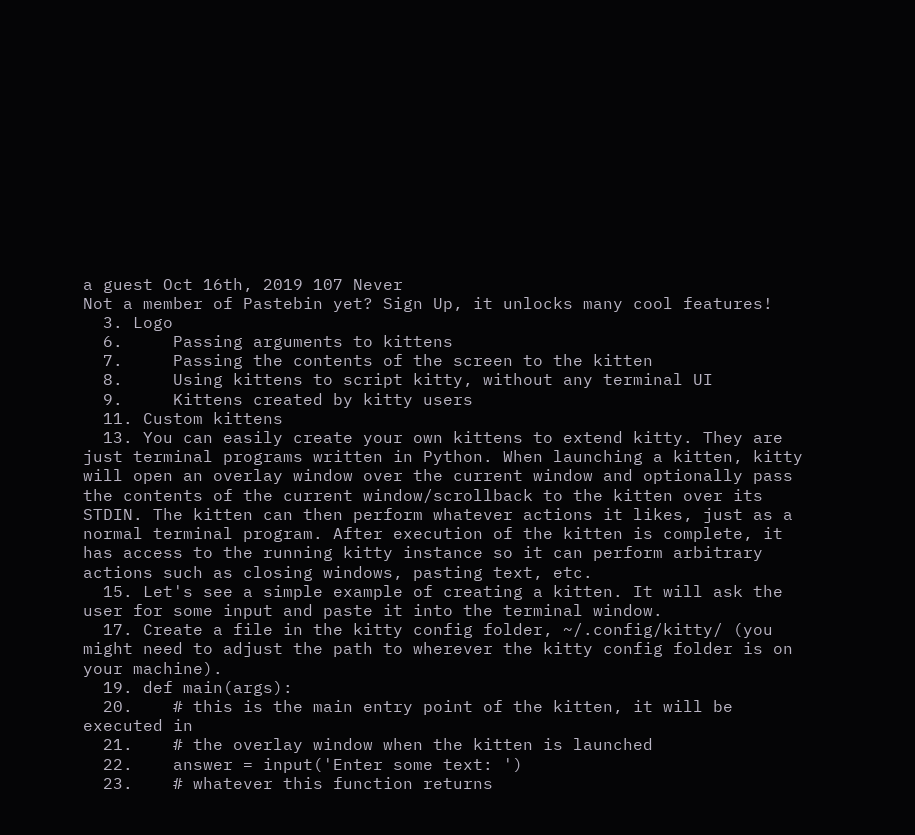a guest Oct 16th, 2019 107 Never
Not a member of Pastebin yet? Sign Up, it unlocks many cool features!
  3. Logo
  6.     Passing arguments to kittens
  7.     Passing the contents of the screen to the kitten
  8.     Using kittens to script kitty, without any terminal UI
  9.     Kittens created by kitty users
  11. Custom kittens
  13. You can easily create your own kittens to extend kitty. They are just terminal programs written in Python. When launching a kitten, kitty will open an overlay window over the current window and optionally pass the contents of the current window/scrollback to the kitten over its STDIN. The kitten can then perform whatever actions it likes, just as a normal terminal program. After execution of the kitten is complete, it has access to the running kitty instance so it can perform arbitrary actions such as closing windows, pasting text, etc.
  15. Let's see a simple example of creating a kitten. It will ask the user for some input and paste it into the terminal window.
  17. Create a file in the kitty config folder, ~/.config/kitty/ (you might need to adjust the path to wherever the kitty config folder is on your machine).
  19. def main(args):
  20.    # this is the main entry point of the kitten, it will be executed in
  21.    # the overlay window when the kitten is launched
  22.    answer = input('Enter some text: ')
  23.    # whatever this function returns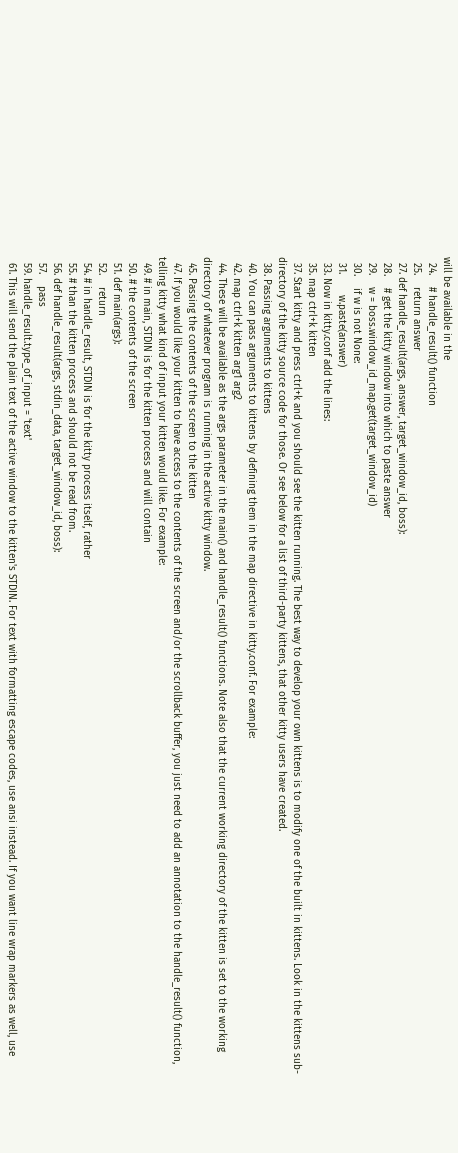will be available in the
  24.    # handle_result() function
  25.    return answer
  27. def handle_result(args, answer, target_window_id, boss):
  28.    # get the kitty window into which to paste answer
  29.    w = boss.window_id_map.get(target_window_id)
  30.    if w is not None:
  31.       w.paste(answer)
  33. Now in kitty.conf add the lines:
  35. map ctrl+k kitten
  37. Start kitty and press ctrl+k and you should see the kitten running. The best way to develop your own kittens is to modify one of the built in kittens. Look in the kittens sub-directory of the kitty source code for those. Or see below for a list of third-party kittens, that other kitty users have created.
  38. Passing arguments to kittens
  40. You can pass arguments to kittens by defining them in the map directive in kitty.conf. For example:
  42. map ctrl+k kitten arg1 arg2
  44. These will be available as the args parameter in the main() and handle_result() functions. Note also that the current working directory of the kitten is set to the working directory of whatever program is running in the active kitty window.
  45. Passing the contents of the screen to the kitten
  47. If you would like your kitten to have access to the contents of the screen and/or the scrollback buffer, you just need to add an annotation to the handle_result() function, telling kitty what kind of input your kitten would like. For example:
  49. # in main, STDIN is for the kitten process and will contain
  50. # the contents of the screen
  51. def main(args):
  52.    return
  54. # in handle_result, STDIN is for the kitty process itself, rather
  55. # than the kitten process and should not be read from.
  56. def handle_result(args, stdin_data, target_window_id, boss):
  57.    pass
  59. handle_result.type_of_input = 'text'
  61. This will send the plain text of the active window to the kitten's STDIN. For text with formatting escape codes, use ansi instead. If you want line wrap markers as well, use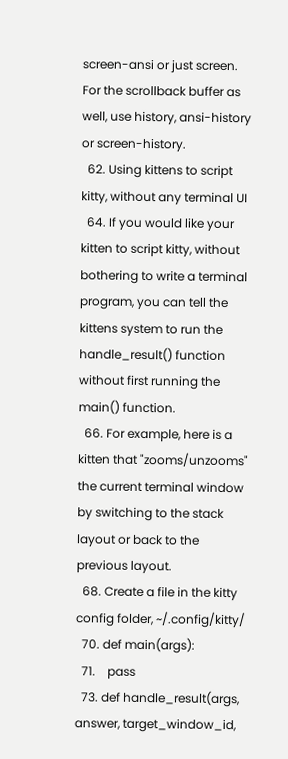screen-ansi or just screen. For the scrollback buffer as well, use history, ansi-history or screen-history.
  62. Using kittens to script kitty, without any terminal UI
  64. If you would like your kitten to script kitty, without bothering to write a terminal program, you can tell the kittens system to run the handle_result() function without first running the main() function.
  66. For example, here is a kitten that "zooms/unzooms" the current terminal window by switching to the stack layout or back to the previous layout.
  68. Create a file in the kitty config folder, ~/.config/kitty/
  70. def main(args):
  71.    pass
  73. def handle_result(args, answer, target_window_id,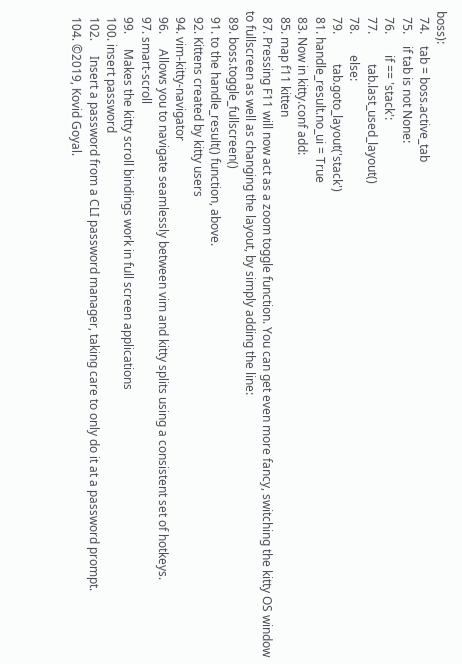boss):
  74.    tab = boss.active_tab
  75.    if tab is not None:
  76.       if == 'stack':
  77.          tab.last_used_layout()
  78.       else:
  79.          tab.goto_layout('stack')
  81. handle_result.no_ui = True
  83. Now in kitty.conf add:
  85. map f11 kitten
  87. Pressing F11 will now act as a zoom toggle function. You can get even more fancy, switching the kitty OS window to fullscreen as well as changing the layout, by simply adding the line:
  89. boss.toggle_fullscreen()
  91. to the handle_result() function, above.
  92. Kittens created by kitty users
  94. vim-kitty-navigator
  96.     Allows you to navigate seamlessly between vim and kitty splits using a consistent set of hotkeys.
  97. smart-scroll
  99.     Makes the kitty scroll bindings work in full screen applications
  100. insert password
  102.     Insert a password from a CLI password manager, taking care to only do it at a password prompt.
  104. ©2019, Kovid Goyal.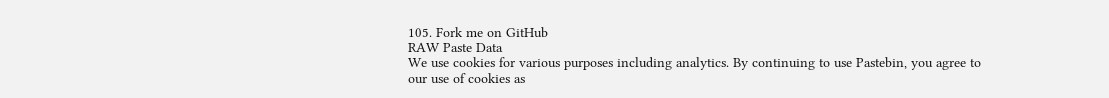105. Fork me on GitHub
RAW Paste Data
We use cookies for various purposes including analytics. By continuing to use Pastebin, you agree to our use of cookies as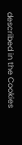described in the Cookies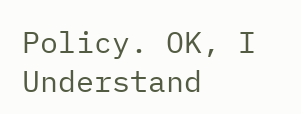Policy. OK, I Understand